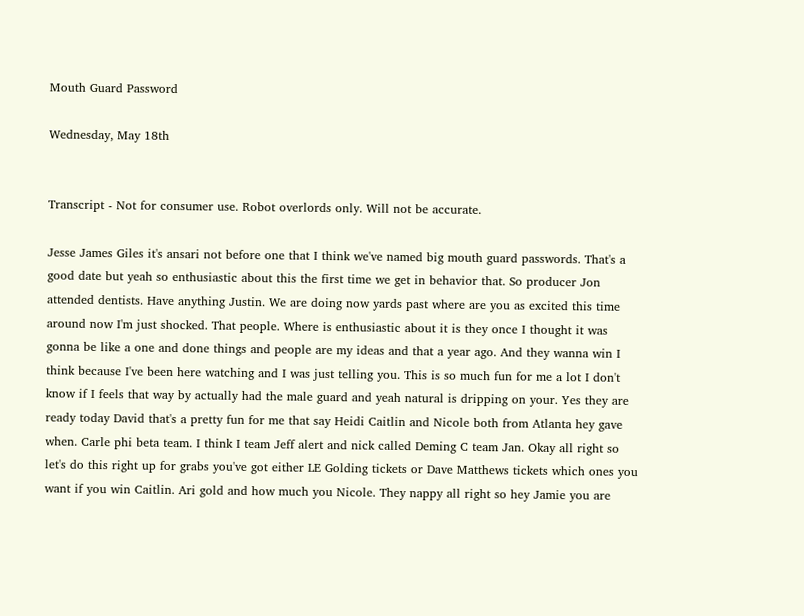Mouth Guard Password

Wednesday, May 18th


Transcript - Not for consumer use. Robot overlords only. Will not be accurate.

Jesse James Giles it's ansari not before one that I think we've named big mouth guard passwords. That's a good date but yeah so enthusiastic about this the first time we get in behavior that. So producer Jon attended dentists. Have anything Justin. We are doing now yards past where are you as excited this time around now I'm just shocked. That people. Where is enthusiastic about it is they once I thought it was gonna be like a one and done things and people are my ideas and that a year ago. And they wanna win I think because I've been here watching and I was just telling you. This is so much fun for me a lot I don't know if I feels that way by actually had the male guard and yeah natural is dripping on your. Yes they are ready today David that's a pretty fun for me that say Heidi Caitlin and Nicole both from Atlanta hey gave when. Carle phi beta team. I think I team Jeff alert and nick called Deming C team Jan. Okay all right so let's do this right up for grabs you've got either LE Golding tickets or Dave Matthews tickets which ones you want if you win Caitlin. Ari gold and how much you Nicole. They nappy all right so hey Jamie you are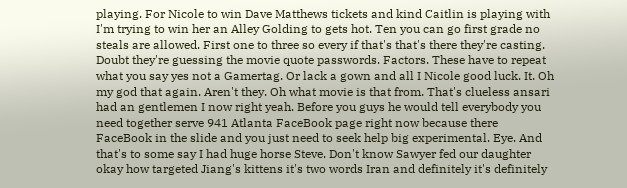playing. For Nicole to win Dave Matthews tickets and kind Caitlin is playing with I'm trying to win her an Alley Golding to gets hot. Ten you can go first grade no steals are allowed. First one to three so every if that's that's there they're casting. Doubt they're guessing the movie quote passwords. Factors. These have to repeat what you say yes not a Gamertag. Or lack a gown and all I Nicole good luck. It. Oh my god that again. Aren't they. Oh what movie is that from. That's clueless ansari had an gentlemen I now right yeah. Before you guys he would tell everybody you need together serve 941 Atlanta FaceBook page right now because there FaceBook in the slide and you just need to seek help big experimental. Eye. And that's to some say I had huge horse Steve. Don't know Sawyer fed our daughter okay how targeted Jiang's kittens it's two words Iran and definitely it's definitely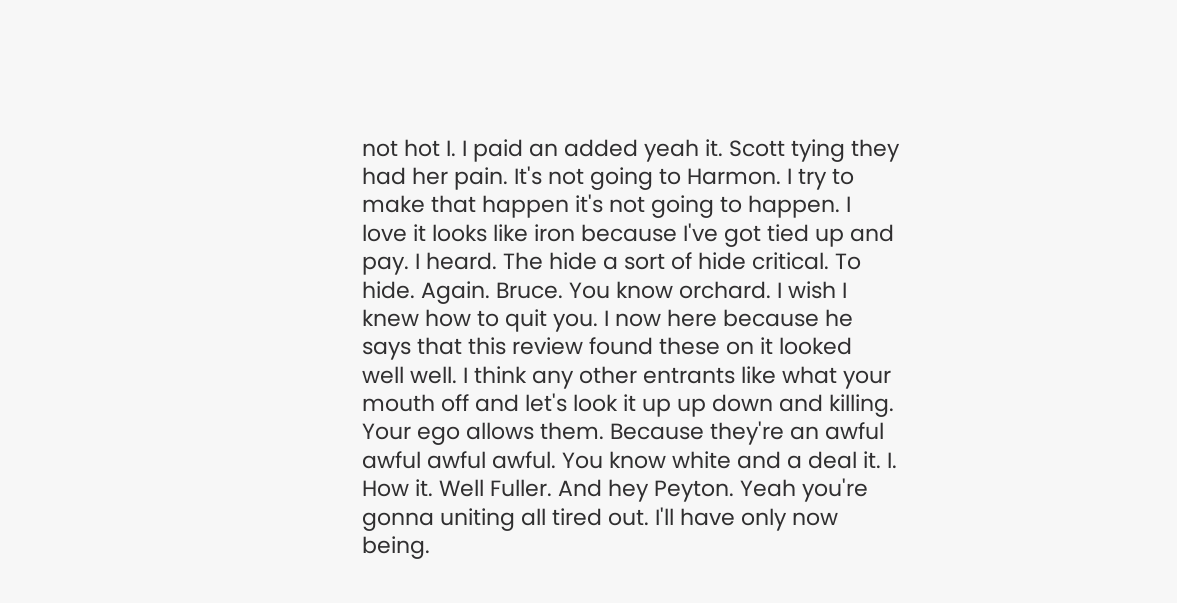not hot I. I paid an added yeah it. Scott tying they had her pain. It's not going to Harmon. I try to make that happen it's not going to happen. I love it looks like iron because I've got tied up and pay. I heard. The hide a sort of hide critical. To hide. Again. Bruce. You know orchard. I wish I knew how to quit you. I now here because he says that this review found these on it looked well well. I think any other entrants like what your mouth off and let's look it up up down and killing. Your ego allows them. Because they're an awful awful awful awful. You know white and a deal it. I. How it. Well Fuller. And hey Peyton. Yeah you're gonna uniting all tired out. I'll have only now being.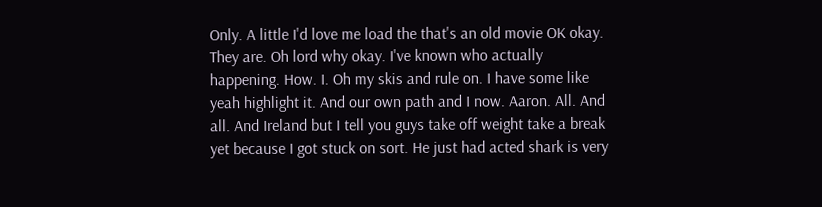Only. A little I'd love me load the that's an old movie OK okay. They are. Oh lord why okay. I've known who actually happening. How. I. Oh my skis and rule on. I have some like yeah highlight it. And our own path and I now. Aaron. All. And all. And Ireland but I tell you guys take off weight take a break yet because I got stuck on sort. He just had acted shark is very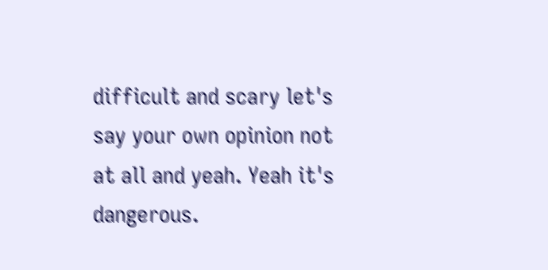difficult and scary let's say your own opinion not at all and yeah. Yeah it's dangerous.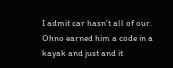I admit car hasn't all of our. Ohno earned him a code in a kayak and just and it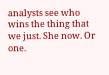analysts see who wins the thing that we just. She now. Or one.